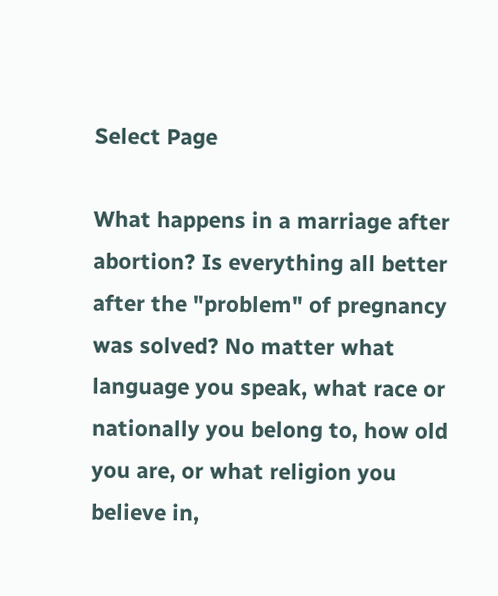Select Page

What happens in a marriage after abortion? Is everything all better after the "problem" of pregnancy was solved? No matter what language you speak, what race or nationally you belong to, how old you are, or what religion you believe in,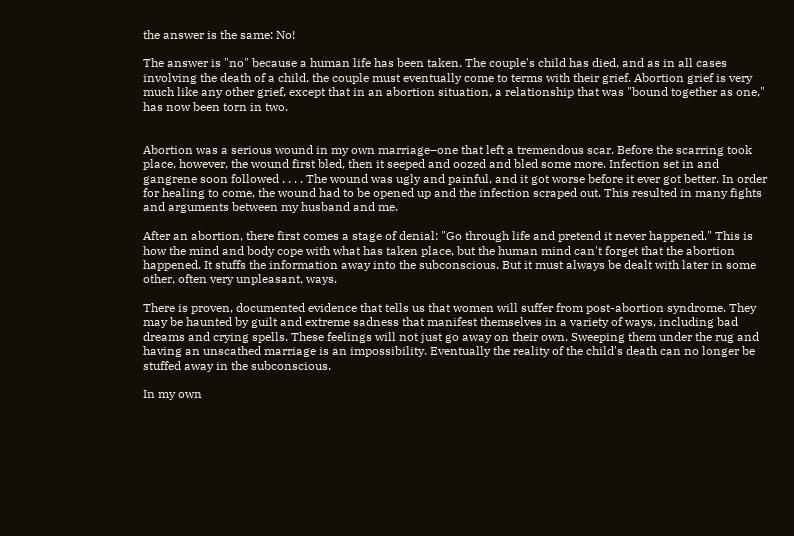the answer is the same: No!

The answer is "no" because a human life has been taken. The couple's child has died, and as in all cases involving the death of a child, the couple must eventually come to terms with their grief. Abortion grief is very much like any other grief, except that in an abortion situation, a relationship that was "bound together as one," has now been torn in two.


Abortion was a serious wound in my own marriage–one that left a tremendous scar. Before the scarring took place, however, the wound first bled, then it seeped and oozed and bled some more. Infection set in and gangrene soon followed . . . . The wound was ugly and painful, and it got worse before it ever got better. In order for healing to come, the wound had to be opened up and the infection scraped out. This resulted in many fights and arguments between my husband and me.

After an abortion, there first comes a stage of denial: "Go through life and pretend it never happened." This is how the mind and body cope with what has taken place, but the human mind can't forget that the abortion happened. It stuffs the information away into the subconscious. But it must always be dealt with later in some other, often very unpleasant, ways.

There is proven, documented evidence that tells us that women will suffer from post-abortion syndrome. They may be haunted by guilt and extreme sadness that manifest themselves in a variety of ways, including bad dreams and crying spells. These feelings will not just go away on their own. Sweeping them under the rug and having an unscathed marriage is an impossibility. Eventually the reality of the child's death can no longer be stuffed away in the subconscious.

In my own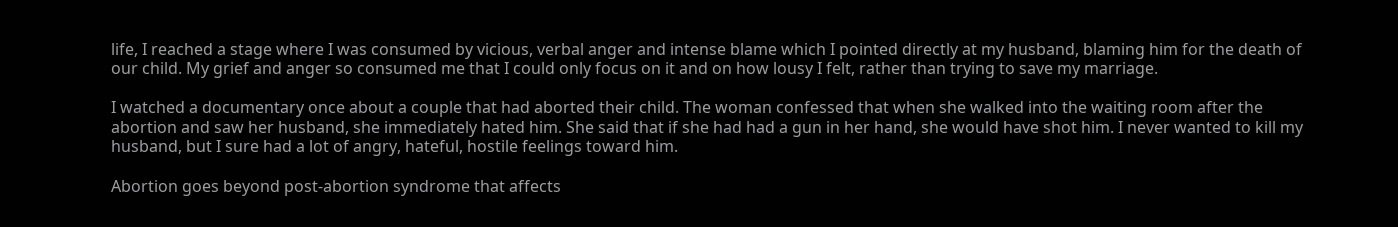life, I reached a stage where I was consumed by vicious, verbal anger and intense blame which I pointed directly at my husband, blaming him for the death of our child. My grief and anger so consumed me that I could only focus on it and on how lousy I felt, rather than trying to save my marriage.

I watched a documentary once about a couple that had aborted their child. The woman confessed that when she walked into the waiting room after the abortion and saw her husband, she immediately hated him. She said that if she had had a gun in her hand, she would have shot him. I never wanted to kill my husband, but I sure had a lot of angry, hateful, hostile feelings toward him.

Abortion goes beyond post-abortion syndrome that affects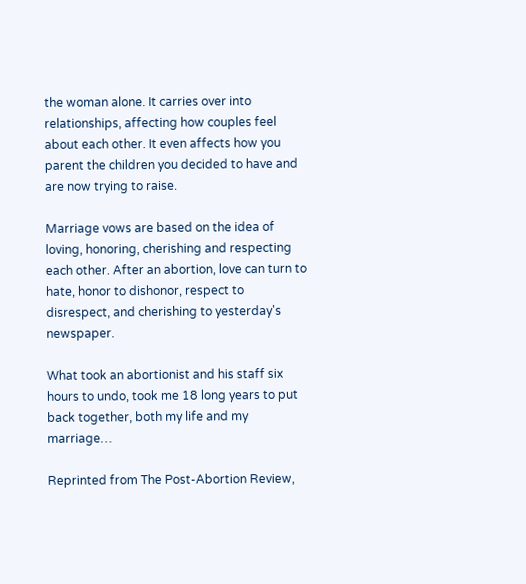the woman alone. It carries over into relationships, affecting how couples feel about each other. It even affects how you parent the children you decided to have and are now trying to raise.

Marriage vows are based on the idea of loving, honoring, cherishing and respecting each other. After an abortion, love can turn to hate, honor to dishonor, respect to disrespect, and cherishing to yesterday's newspaper.

What took an abortionist and his staff six hours to undo, took me 18 long years to put back together, both my life and my marriage…

Reprinted from The Post-Abortion Review,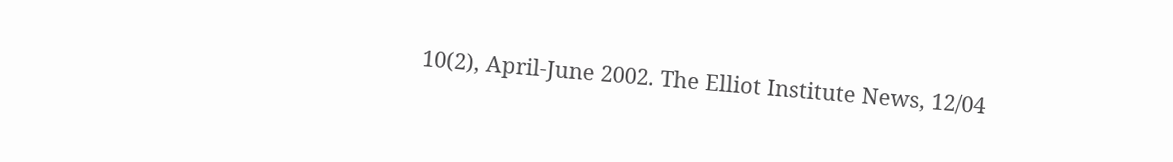10(2), April-June 2002. The Elliot Institute News, 12/04